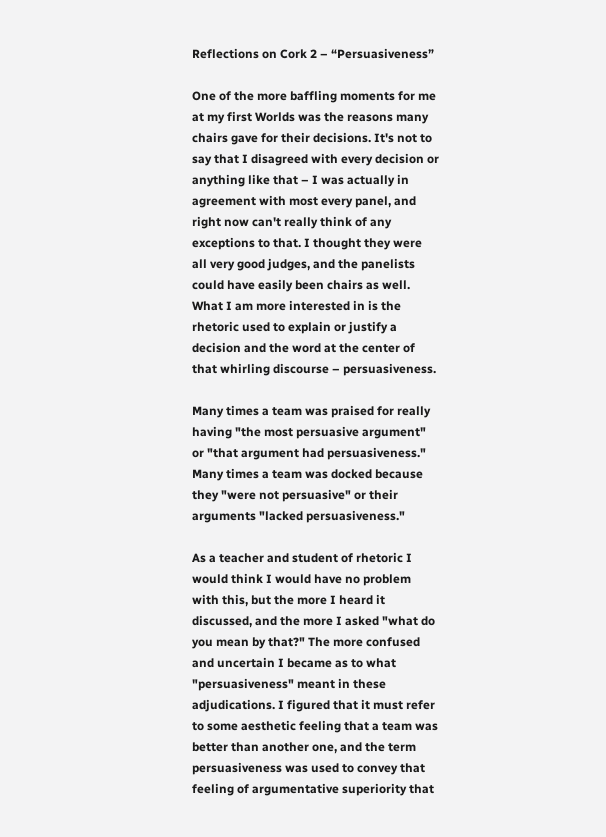Reflections on Cork 2 – “Persuasiveness”

One of the more baffling moments for me at my first Worlds was the reasons many chairs gave for their decisions. It's not to say that I disagreed with every decision or anything like that – I was actually in agreement with most every panel, and right now can't really think of any exceptions to that. I thought they were all very good judges, and the panelists could have easily been chairs as well. What I am more interested in is the rhetoric used to explain or justify a decision and the word at the center of that whirling discourse – persuasiveness.

Many times a team was praised for really having "the most persuasive argument" or "that argument had persuasiveness." Many times a team was docked because they "were not persuasive" or their arguments "lacked persuasiveness."

As a teacher and student of rhetoric I would think I would have no problem with this, but the more I heard it discussed, and the more I asked "what do you mean by that?" The more confused and uncertain I became as to what "persuasiveness" meant in these adjudications. I figured that it must refer to some aesthetic feeling that a team was better than another one, and the term persuasiveness was used to convey that feeling of argumentative superiority that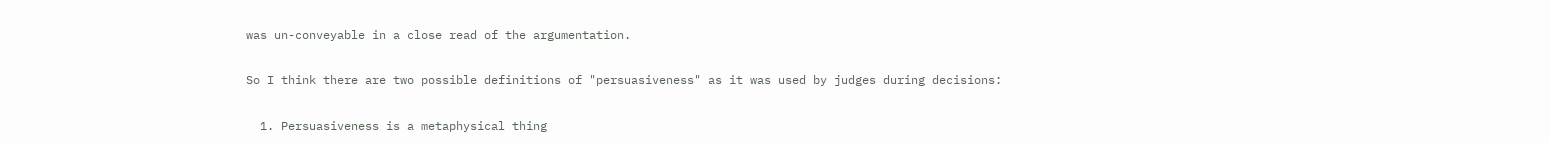was un-conveyable in a close read of the argumentation.

So I think there are two possible definitions of "persuasiveness" as it was used by judges during decisions:

  1. Persuasiveness is a metaphysical thing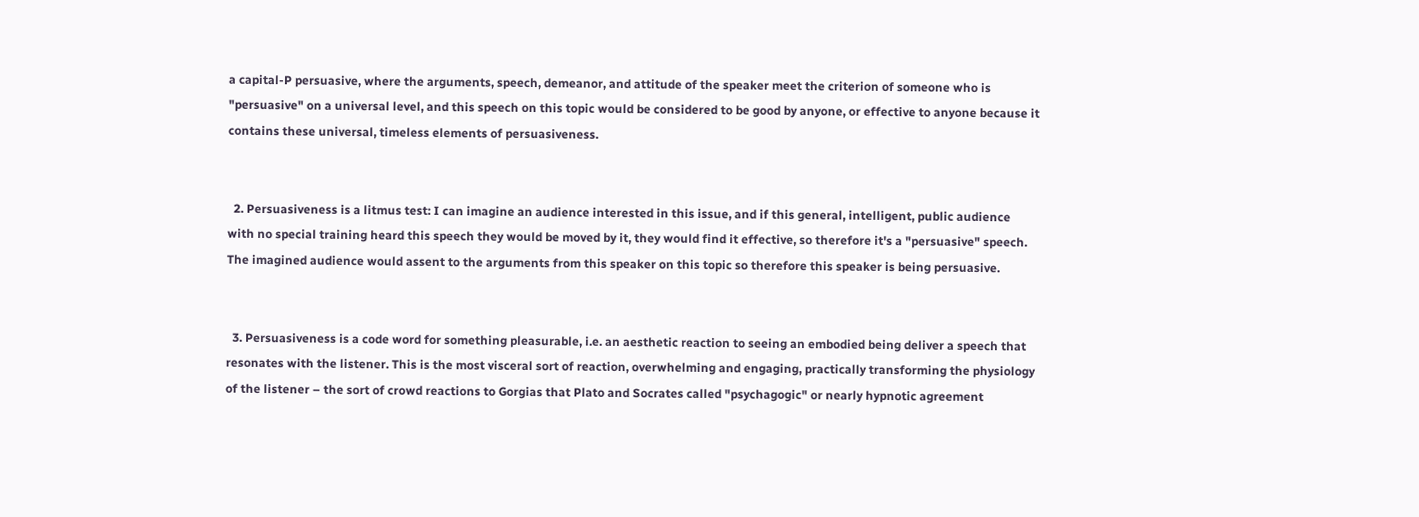a capital-P persuasive, where the arguments, speech, demeanor, and attitude of the speaker meet the criterion of someone who is "persuasive" on a universal level, and this speech on this topic would be considered to be good by anyone, or effective to anyone because it contains these universal, timeless elements of persuasiveness.


  2. Persuasiveness is a litmus test: I can imagine an audience interested in this issue, and if this general, intelligent, public audience with no special training heard this speech they would be moved by it, they would find it effective, so therefore it's a "persuasive" speech. The imagined audience would assent to the arguments from this speaker on this topic so therefore this speaker is being persuasive.


  3. Persuasiveness is a code word for something pleasurable, i.e. an aesthetic reaction to seeing an embodied being deliver a speech that resonates with the listener. This is the most visceral sort of reaction, overwhelming and engaging, practically transforming the physiology of the listener – the sort of crowd reactions to Gorgias that Plato and Socrates called "psychagogic" or nearly hypnotic agreement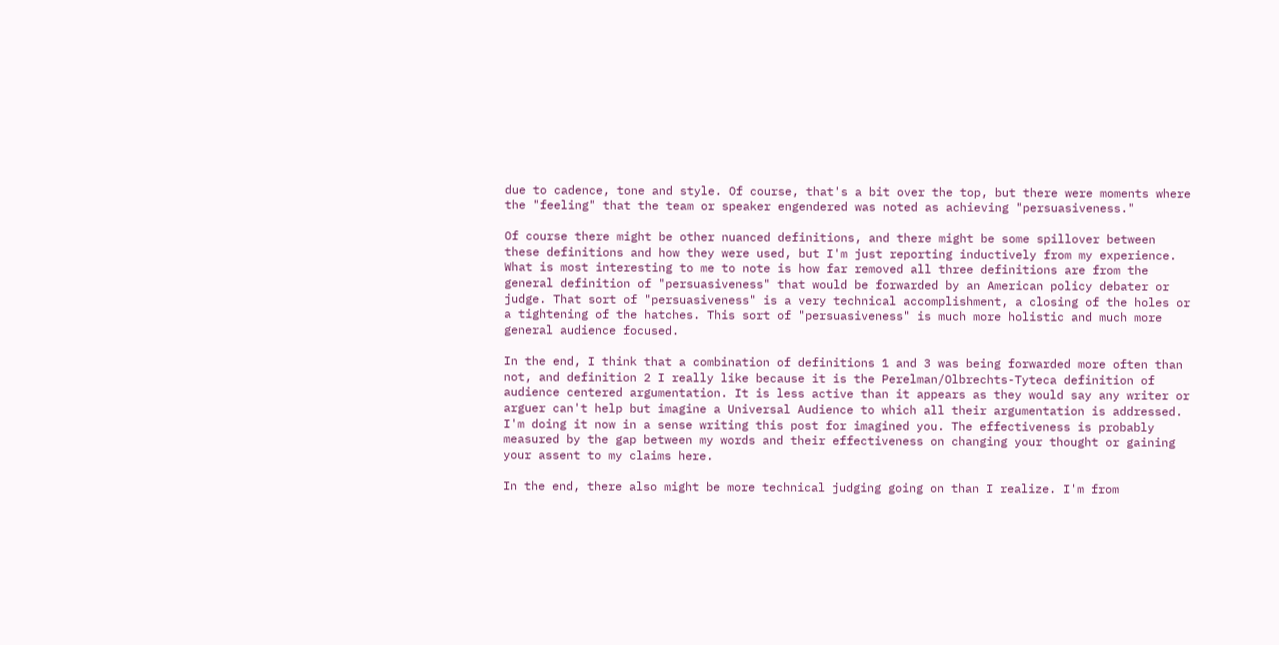due to cadence, tone and style. Of course, that's a bit over the top, but there were moments where the "feeling" that the team or speaker engendered was noted as achieving "persuasiveness."

Of course there might be other nuanced definitions, and there might be some spillover between these definitions and how they were used, but I'm just reporting inductively from my experience. What is most interesting to me to note is how far removed all three definitions are from the general definition of "persuasiveness" that would be forwarded by an American policy debater or judge. That sort of "persuasiveness" is a very technical accomplishment, a closing of the holes or a tightening of the hatches. This sort of "persuasiveness" is much more holistic and much more general audience focused.

In the end, I think that a combination of definitions 1 and 3 was being forwarded more often than not, and definition 2 I really like because it is the Perelman/Olbrechts-Tyteca definition of audience centered argumentation. It is less active than it appears as they would say any writer or arguer can't help but imagine a Universal Audience to which all their argumentation is addressed. I'm doing it now in a sense writing this post for imagined you. The effectiveness is probably measured by the gap between my words and their effectiveness on changing your thought or gaining your assent to my claims here.

In the end, there also might be more technical judging going on than I realize. I'm from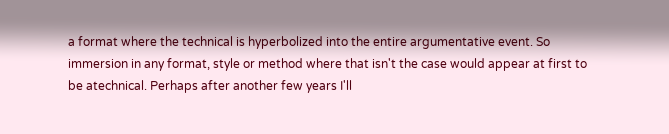a format where the technical is hyperbolized into the entire argumentative event. So immersion in any format, style or method where that isn't the case would appear at first to be atechnical. Perhaps after another few years I'll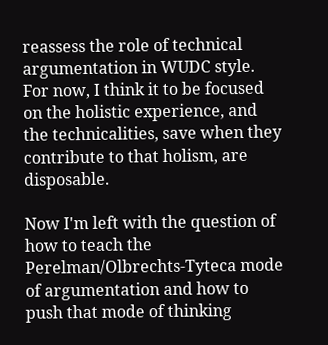reassess the role of technical argumentation in WUDC style. For now, I think it to be focused on the holistic experience, and the technicalities, save when they contribute to that holism, are disposable.

Now I'm left with the question of how to teach the Perelman/Olbrechts-Tyteca mode of argumentation and how to push that mode of thinking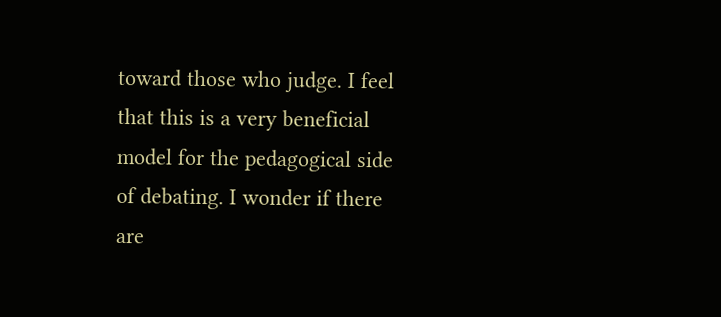toward those who judge. I feel that this is a very beneficial model for the pedagogical side of debating. I wonder if there are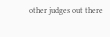other judges out there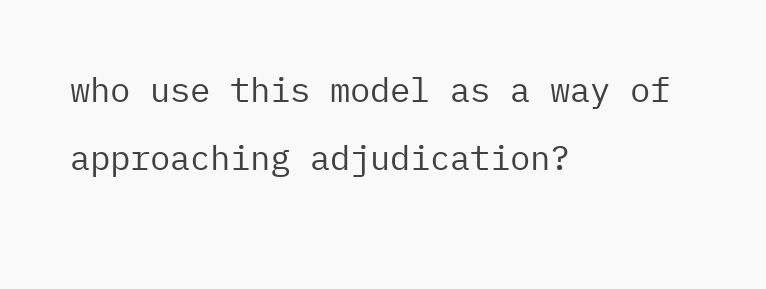who use this model as a way of approaching adjudication?